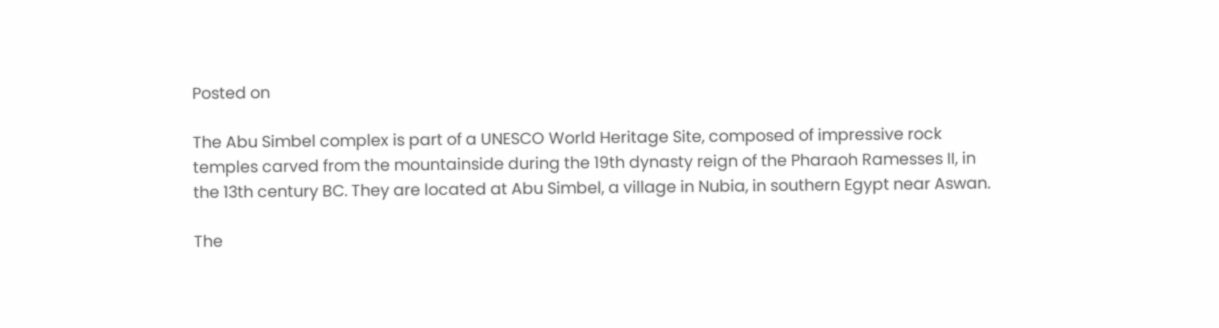Posted on

The Abu Simbel complex is part of a UNESCO World Heritage Site, composed of impressive rock temples carved from the mountainside during the 19th dynasty reign of the Pharaoh Ramesses II, in the 13th century BC. They are located at Abu Simbel, a village in Nubia, in southern Egypt near Aswan.

The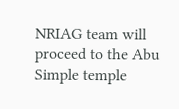NRIAG team will proceed to the Abu Simple temple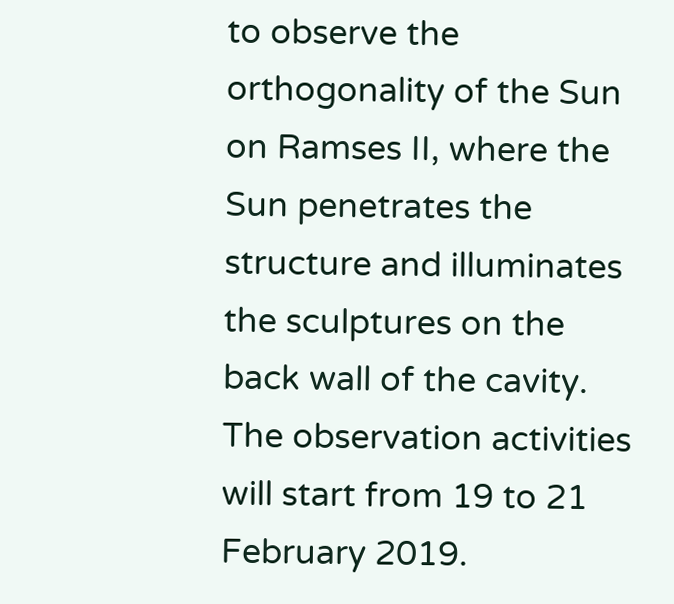to observe the orthogonality of the Sun on Ramses II, where the Sun penetrates the structure and illuminates the sculptures on the back wall of the cavity. The observation activities will start from 19 to 21 February 2019.